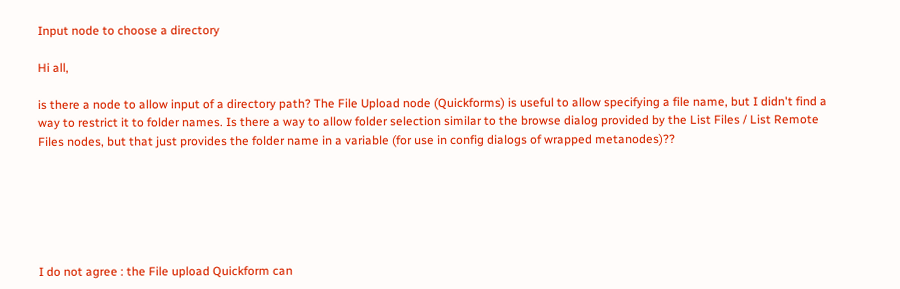Input node to choose a directory

Hi all,

is there a node to allow input of a directory path? The File Upload node (Quickforms) is useful to allow specifying a file name, but I didn't find a way to restrict it to folder names. Is there a way to allow folder selection similar to the browse dialog provided by the List Files / List Remote Files nodes, but that just provides the folder name in a variable (for use in config dialogs of wrapped metanodes)??






I do not agree : the File upload Quickform can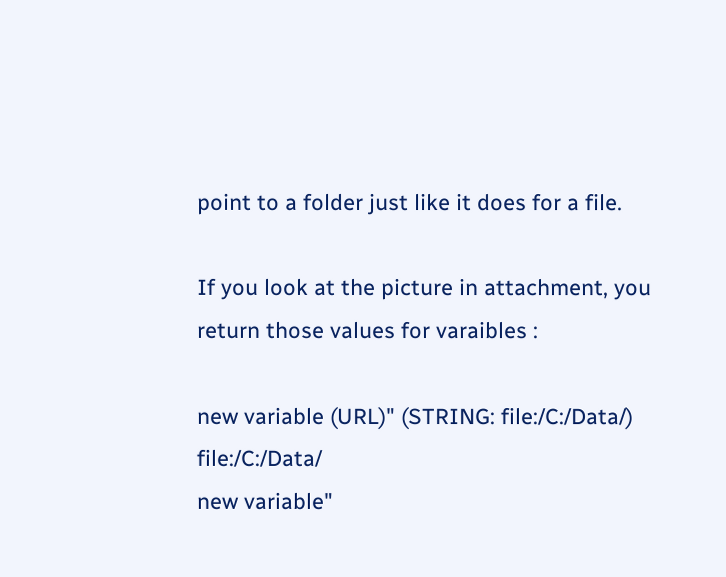point to a folder just like it does for a file.

If you look at the picture in attachment, you return those values for varaibles :

new variable (URL)" (STRING: file:/C:/Data/) file:/C:/Data/
new variable"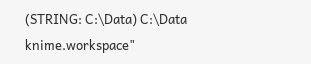(STRING: C:\Data) C:\Data
knime.workspace"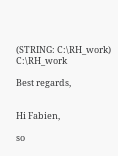(STRING: C:\RH_work) C:\RH_work

Best regards,


Hi Fabien,

so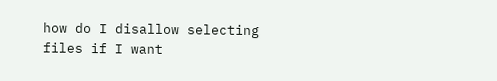how do I disallow selecting files if I want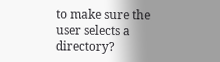to make sure the user selects a directory?